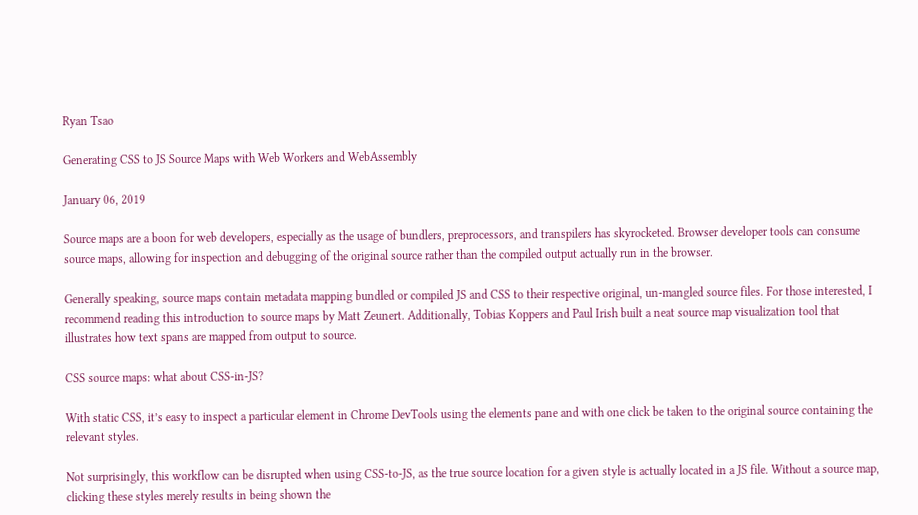Ryan Tsao

Generating CSS to JS Source Maps with Web Workers and WebAssembly

January 06, 2019

Source maps are a boon for web developers, especially as the usage of bundlers, preprocessors, and transpilers has skyrocketed. Browser developer tools can consume source maps, allowing for inspection and debugging of the original source rather than the compiled output actually run in the browser.

Generally speaking, source maps contain metadata mapping bundled or compiled JS and CSS to their respective original, un-mangled source files. For those interested, I recommend reading this introduction to source maps by Matt Zeunert. Additionally, Tobias Koppers and Paul Irish built a neat source map visualization tool that illustrates how text spans are mapped from output to source.

CSS source maps: what about CSS-in-JS?

With static CSS, it’s easy to inspect a particular element in Chrome DevTools using the elements pane and with one click be taken to the original source containing the relevant styles.

Not surprisingly, this workflow can be disrupted when using CSS-to-JS, as the true source location for a given style is actually located in a JS file. Without a source map, clicking these styles merely results in being shown the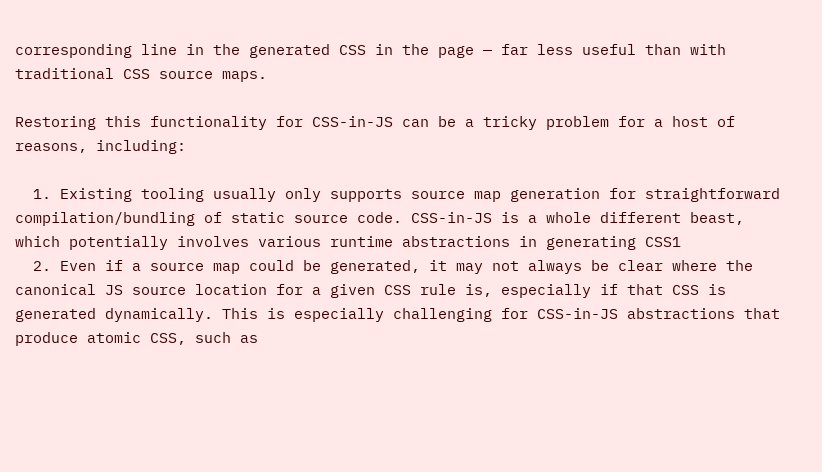corresponding line in the generated CSS in the page — far less useful than with traditional CSS source maps.

Restoring this functionality for CSS-in-JS can be a tricky problem for a host of reasons, including:

  1. Existing tooling usually only supports source map generation for straightforward compilation/bundling of static source code. CSS-in-JS is a whole different beast, which potentially involves various runtime abstractions in generating CSS1
  2. Even if a source map could be generated, it may not always be clear where the canonical JS source location for a given CSS rule is, especially if that CSS is generated dynamically. This is especially challenging for CSS-in-JS abstractions that produce atomic CSS, such as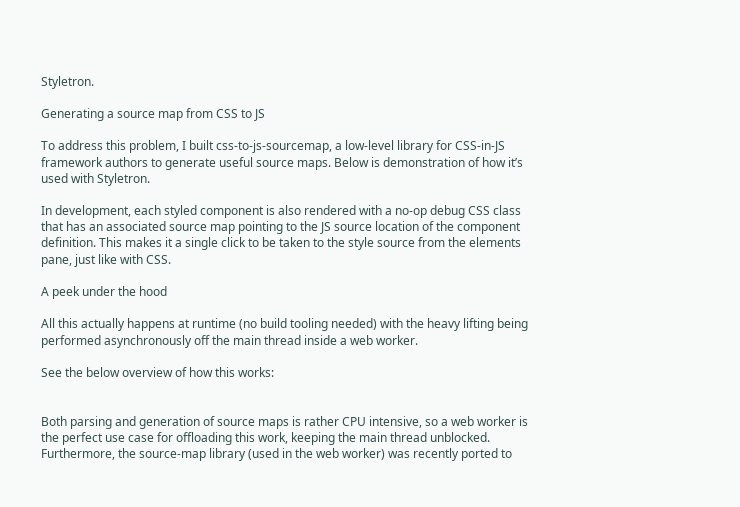Styletron.

Generating a source map from CSS to JS

To address this problem, I built css-to-js-sourcemap, a low-level library for CSS-in-JS framework authors to generate useful source maps. Below is demonstration of how it’s used with Styletron.

In development, each styled component is also rendered with a no-op debug CSS class that has an associated source map pointing to the JS source location of the component definition. This makes it a single click to be taken to the style source from the elements pane, just like with CSS.

A peek under the hood

All this actually happens at runtime (no build tooling needed) with the heavy lifting being performed asynchronously off the main thread inside a web worker.

See the below overview of how this works:


Both parsing and generation of source maps is rather CPU intensive, so a web worker is the perfect use case for offloading this work, keeping the main thread unblocked. Furthermore, the source-map library (used in the web worker) was recently ported to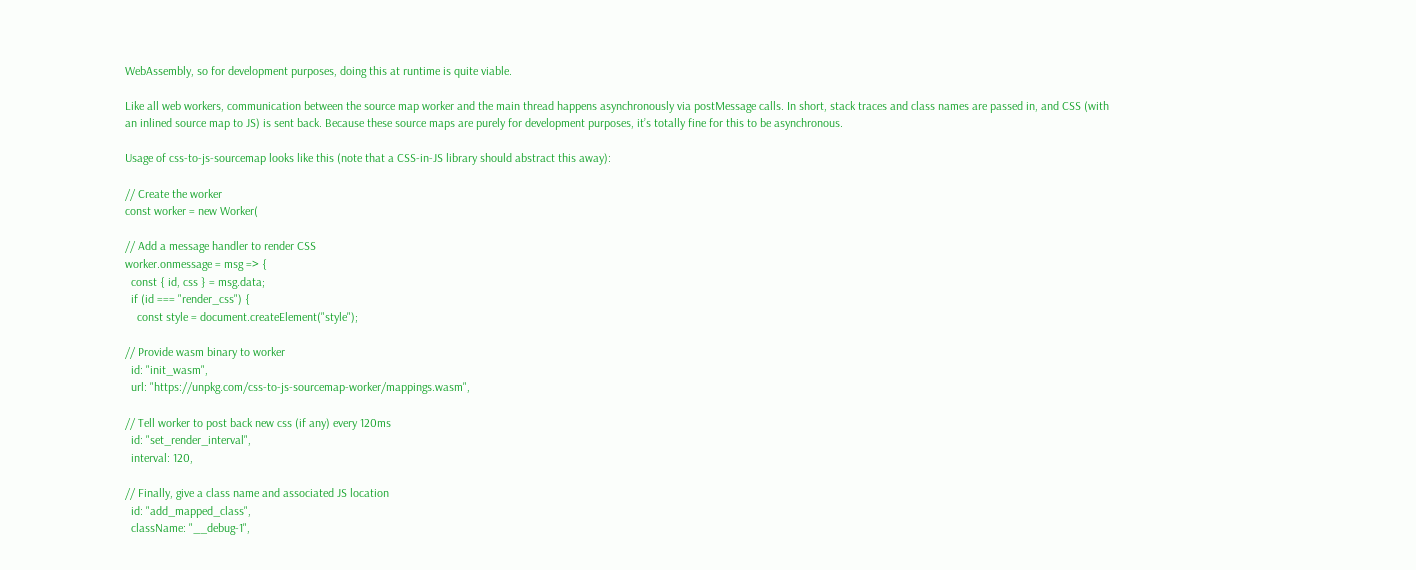WebAssembly, so for development purposes, doing this at runtime is quite viable.

Like all web workers, communication between the source map worker and the main thread happens asynchronously via postMessage calls. In short, stack traces and class names are passed in, and CSS (with an inlined source map to JS) is sent back. Because these source maps are purely for development purposes, it’s totally fine for this to be asynchronous.

Usage of css-to-js-sourcemap looks like this (note that a CSS-in-JS library should abstract this away):

// Create the worker
const worker = new Worker(

// Add a message handler to render CSS
worker.onmessage = msg => {
  const { id, css } = msg.data;
  if (id === "render_css") {
    const style = document.createElement("style");

// Provide wasm binary to worker
  id: "init_wasm",
  url: "https://unpkg.com/css-to-js-sourcemap-worker/mappings.wasm",

// Tell worker to post back new css (if any) every 120ms
  id: "set_render_interval",
  interval: 120,

// Finally, give a class name and associated JS location
  id: "add_mapped_class",
  className: "__debug-1",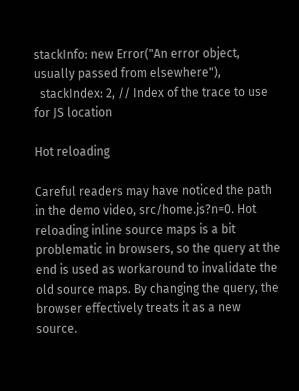stackInfo: new Error("An error object, usually passed from elsewhere"),
  stackIndex: 2, // Index of the trace to use for JS location

Hot reloading

Careful readers may have noticed the path in the demo video, src/home.js?n=0. Hot reloading inline source maps is a bit problematic in browsers, so the query at the end is used as workaround to invalidate the old source maps. By changing the query, the browser effectively treats it as a new source.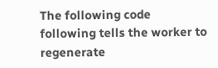The following code following tells the worker to regenerate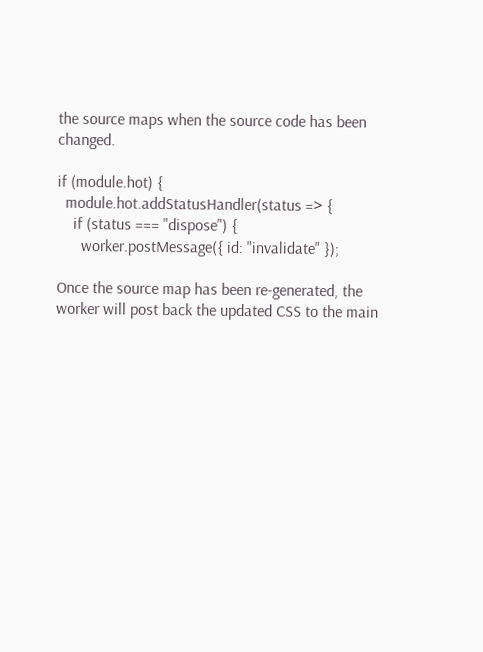the source maps when the source code has been changed.

if (module.hot) {
  module.hot.addStatusHandler(status => {
    if (status === "dispose") {
      worker.postMessage({ id: "invalidate" });

Once the source map has been re-generated, the worker will post back the updated CSS to the main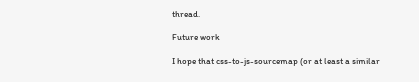thread.

Future work

I hope that css-to-js-sourcemap (or at least a similar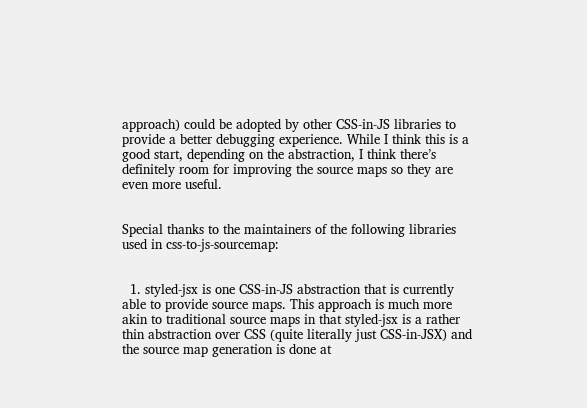approach) could be adopted by other CSS-in-JS libraries to provide a better debugging experience. While I think this is a good start, depending on the abstraction, I think there’s definitely room for improving the source maps so they are even more useful.


Special thanks to the maintainers of the following libraries used in css-to-js-sourcemap:


  1. styled-jsx is one CSS-in-JS abstraction that is currently able to provide source maps. This approach is much more akin to traditional source maps in that styled-jsx is a rather thin abstraction over CSS (quite literally just CSS-in-JSX) and the source map generation is done at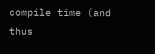compile time (and thus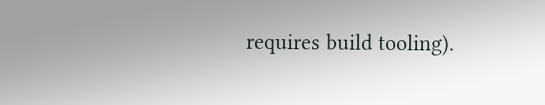requires build tooling).